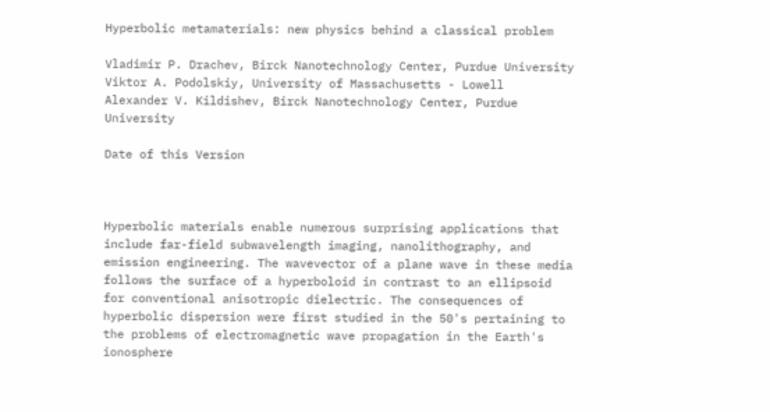Hyperbolic metamaterials: new physics behind a classical problem

Vladimir P. Drachev, Birck Nanotechnology Center, Purdue University
Viktor A. Podolskiy, University of Massachusetts - Lowell
Alexander V. Kildishev, Birck Nanotechnology Center, Purdue University

Date of this Version



Hyperbolic materials enable numerous surprising applications that include far-field subwavelength imaging, nanolithography, and emission engineering. The wavevector of a plane wave in these media follows the surface of a hyperboloid in contrast to an ellipsoid for conventional anisotropic dielectric. The consequences of hyperbolic dispersion were first studied in the 50's pertaining to the problems of electromagnetic wave propagation in the Earth's ionosphere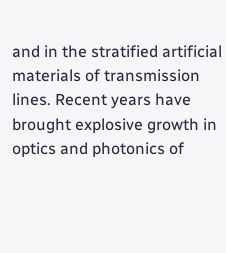and in the stratified artificial materials of transmission lines. Recent years have brought explosive growth in optics and photonics of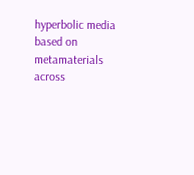hyperbolic media based on metamaterials across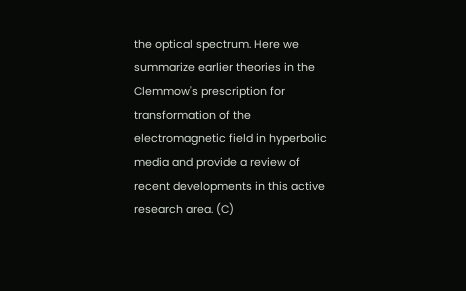the optical spectrum. Here we summarize earlier theories in the Clemmow's prescription for transformation of the electromagnetic field in hyperbolic media and provide a review of recent developments in this active research area. (C)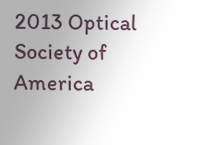2013 Optical Society of America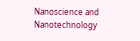Nanoscience and Nanotechnology